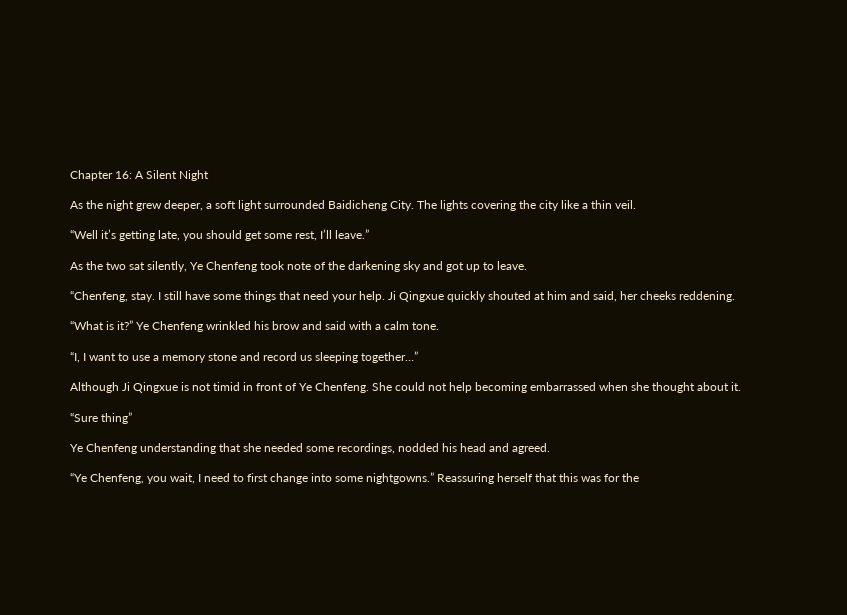Chapter 16: A Silent Night

As the night grew deeper, a soft light surrounded Baidicheng City. The lights covering the city like a thin veil.

“Well it’s getting late, you should get some rest, I’ll leave.”

As the two sat silently, Ye Chenfeng took note of the darkening sky and got up to leave.

“Chenfeng, stay. I still have some things that need your help. Ji Qingxue quickly shouted at him and said, her cheeks reddening.

“What is it?” Ye Chenfeng wrinkled his brow and said with a calm tone.

“I, I want to use a memory stone and record us sleeping together…”

Although Ji Qingxue is not timid in front of Ye Chenfeng. She could not help becoming embarrassed when she thought about it.

“Sure thing”

Ye Chenfeng understanding that she needed some recordings, nodded his head and agreed.

“Ye Chenfeng, you wait, I need to first change into some nightgowns.” Reassuring herself that this was for the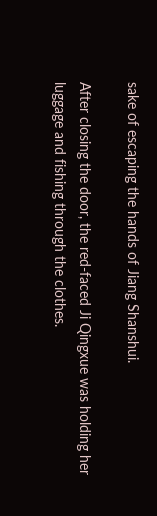sake of escaping the hands of Jiang Shanshui.

After closing the door, the red-faced Ji Qingxue was holding her luggage and fishing through the clothes.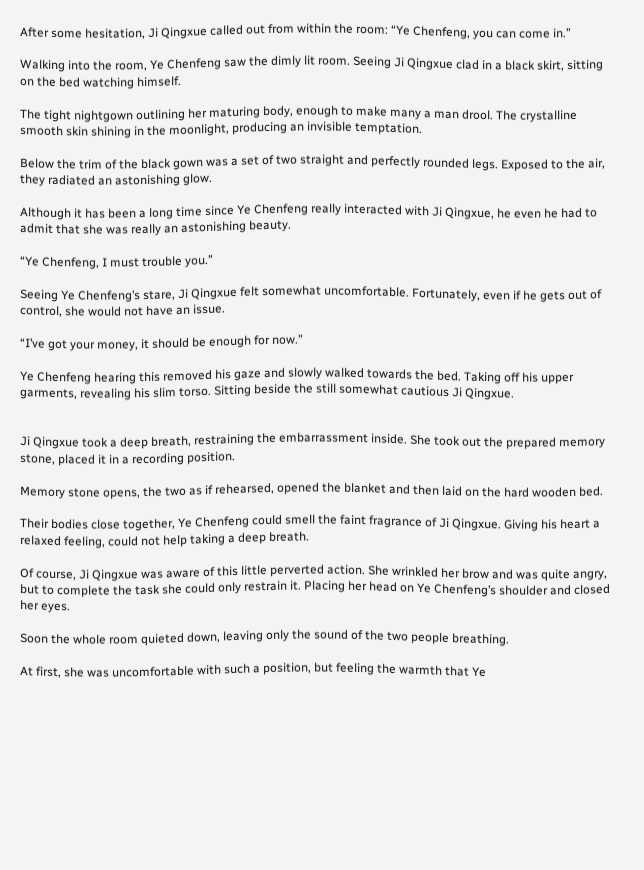After some hesitation, Ji Qingxue called out from within the room: “Ye Chenfeng, you can come in.”

Walking into the room, Ye Chenfeng saw the dimly lit room. Seeing Ji Qingxue clad in a black skirt, sitting on the bed watching himself.

The tight nightgown outlining her maturing body, enough to make many a man drool. The crystalline smooth skin shining in the moonlight, producing an invisible temptation.

Below the trim of the black gown was a set of two straight and perfectly rounded legs. Exposed to the air, they radiated an astonishing glow.

Although it has been a long time since Ye Chenfeng really interacted with Ji Qingxue, he even he had to admit that she was really an astonishing beauty.

“Ye Chenfeng, I must trouble you.”

Seeing Ye Chenfeng’s stare, Ji Qingxue felt somewhat uncomfortable. Fortunately, even if he gets out of control, she would not have an issue.

“I’ve got your money, it should be enough for now.”

Ye Chenfeng hearing this removed his gaze and slowly walked towards the bed. Taking off his upper garments, revealing his slim torso. Sitting beside the still somewhat cautious Ji Qingxue.


Ji Qingxue took a deep breath, restraining the embarrassment inside. She took out the prepared memory stone, placed it in a recording position.

Memory stone opens, the two as if rehearsed, opened the blanket and then laid on the hard wooden bed.

Their bodies close together, Ye Chenfeng could smell the faint fragrance of Ji Qingxue. Giving his heart a relaxed feeling, could not help taking a deep breath.

Of course, Ji Qingxue was aware of this little perverted action. She wrinkled her brow and was quite angry, but to complete the task she could only restrain it. Placing her head on Ye Chenfeng’s shoulder and closed her eyes.

Soon the whole room quieted down, leaving only the sound of the two people breathing.

At first, she was uncomfortable with such a position, but feeling the warmth that Ye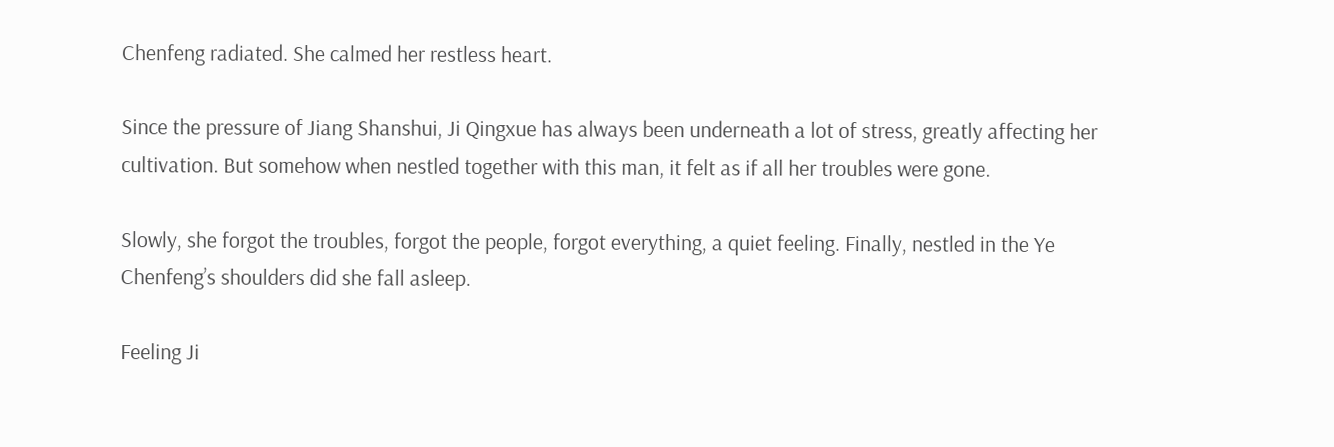Chenfeng radiated. She calmed her restless heart.

Since the pressure of Jiang Shanshui, Ji Qingxue has always been underneath a lot of stress, greatly affecting her cultivation. But somehow when nestled together with this man, it felt as if all her troubles were gone.

Slowly, she forgot the troubles, forgot the people, forgot everything, a quiet feeling. Finally, nestled in the Ye Chenfeng’s shoulders did she fall asleep.

Feeling Ji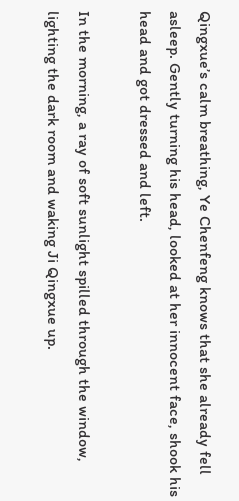Qingxue’s calm breathing, Ye Chenfeng knows that she already fell asleep. Gently turning his head, looked at her innocent face, shook his head and got dressed and left.

In the morning, a ray of soft sunlight spilled through the window, lighting the dark room and waking Ji Qingxue up.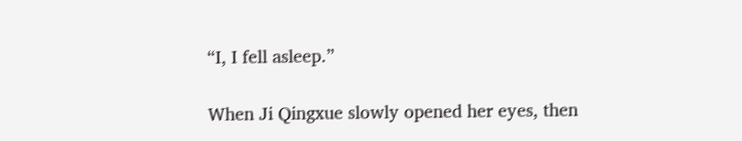“I, I fell asleep.”

When Ji Qingxue slowly opened her eyes, then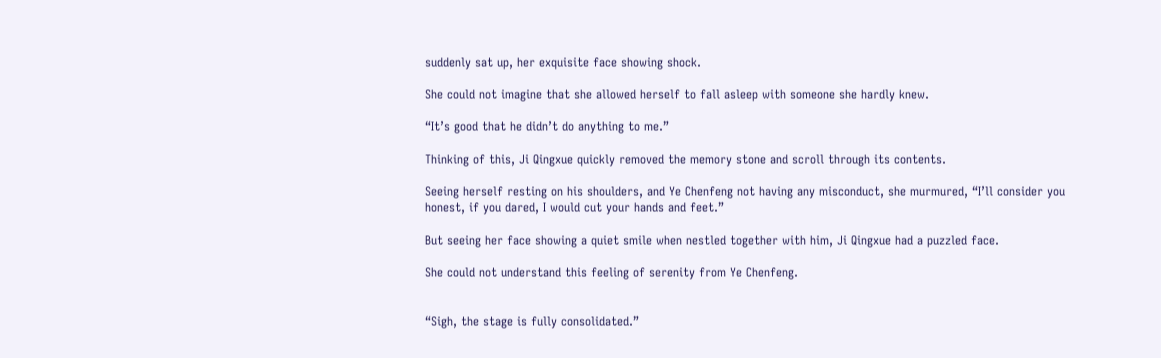suddenly sat up, her exquisite face showing shock.

She could not imagine that she allowed herself to fall asleep with someone she hardly knew.

“It’s good that he didn’t do anything to me.”

Thinking of this, Ji Qingxue quickly removed the memory stone and scroll through its contents.

Seeing herself resting on his shoulders, and Ye Chenfeng not having any misconduct, she murmured, “I’ll consider you honest, if you dared, I would cut your hands and feet.”

But seeing her face showing a quiet smile when nestled together with him, Ji Qingxue had a puzzled face.

She could not understand this feeling of serenity from Ye Chenfeng.


“Sigh, the stage is fully consolidated.”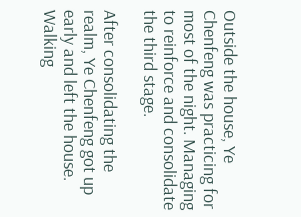Outside the house, Ye Chenfeng was practicing for most of the night. Managing to reinforce and consolidate the third stage.

After consolidating the realm, Ye Chenfeng got up early and left the house. Walking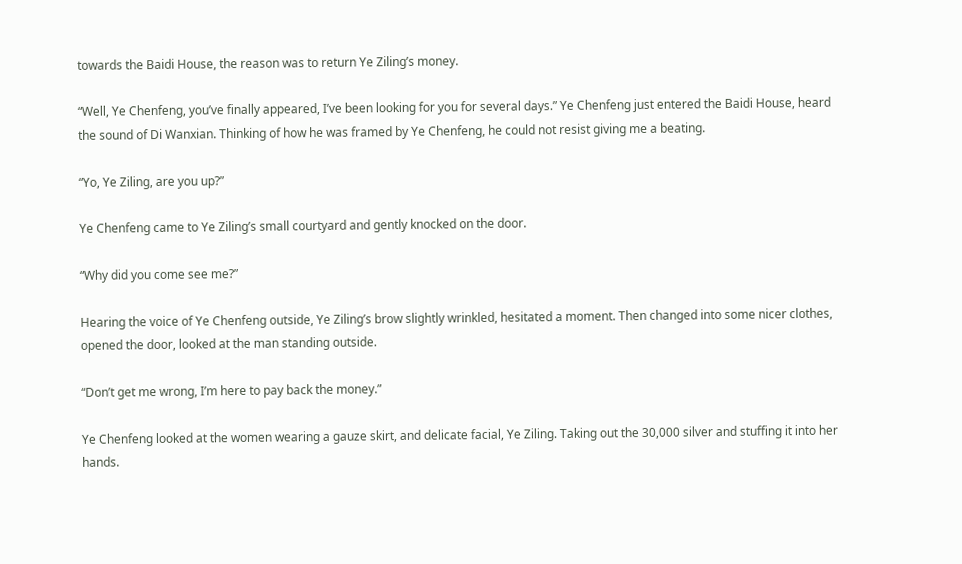towards the Baidi House, the reason was to return Ye Ziling’s money.

“Well, Ye Chenfeng, you’ve finally appeared, I’ve been looking for you for several days.” Ye Chenfeng just entered the Baidi House, heard the sound of Di Wanxian. Thinking of how he was framed by Ye Chenfeng, he could not resist giving me a beating.

“Yo, Ye Ziling, are you up?”

Ye Chenfeng came to Ye Ziling’s small courtyard and gently knocked on the door.

“Why did you come see me?”

Hearing the voice of Ye Chenfeng outside, Ye Ziling’s brow slightly wrinkled, hesitated a moment. Then changed into some nicer clothes, opened the door, looked at the man standing outside.

“Don’t get me wrong, I’m here to pay back the money.”

Ye Chenfeng looked at the women wearing a gauze skirt, and delicate facial, Ye Ziling. Taking out the 30,000 silver and stuffing it into her hands.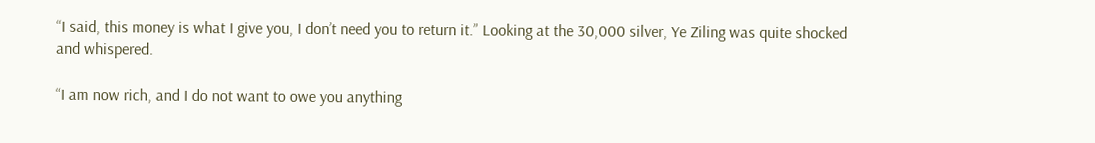“I said, this money is what I give you, I don’t need you to return it.” Looking at the 30,000 silver, Ye Ziling was quite shocked and whispered.

“I am now rich, and I do not want to owe you anything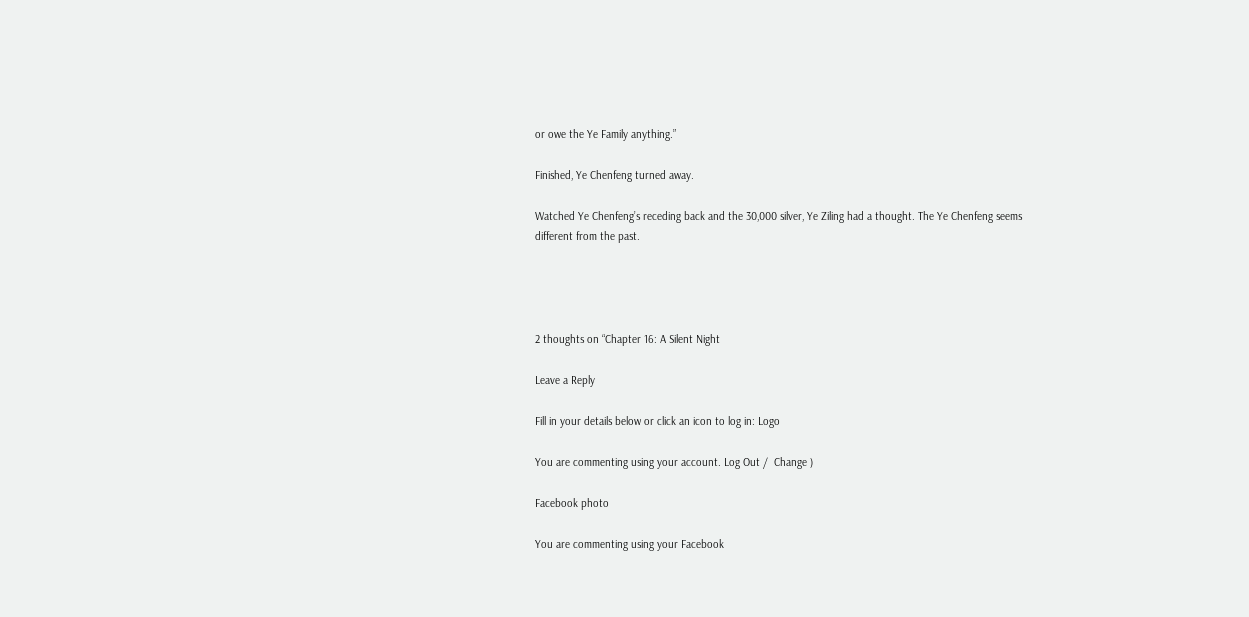or owe the Ye Family anything.”

Finished, Ye Chenfeng turned away.

Watched Ye Chenfeng’s receding back and the 30,000 silver, Ye Ziling had a thought. The Ye Chenfeng seems different from the past.




2 thoughts on “Chapter 16: A Silent Night

Leave a Reply

Fill in your details below or click an icon to log in: Logo

You are commenting using your account. Log Out /  Change )

Facebook photo

You are commenting using your Facebook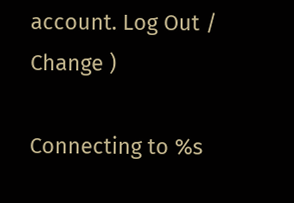account. Log Out /  Change )

Connecting to %s